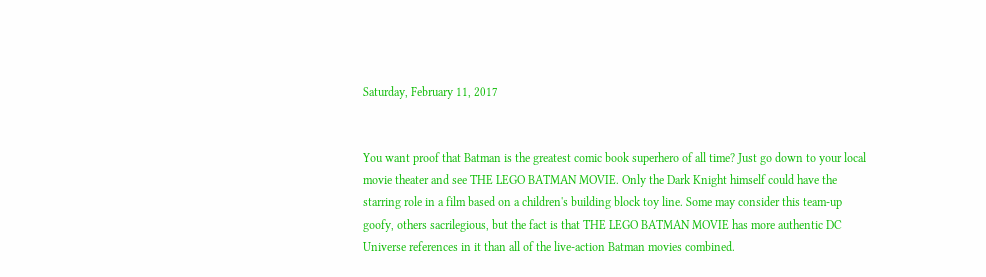Saturday, February 11, 2017


You want proof that Batman is the greatest comic book superhero of all time? Just go down to your local movie theater and see THE LEGO BATMAN MOVIE. Only the Dark Knight himself could have the starring role in a film based on a children's building block toy line. Some may consider this team-up goofy, others sacrilegious, but the fact is that THE LEGO BATMAN MOVIE has more authentic DC Universe references in it than all of the live-action Batman movies combined.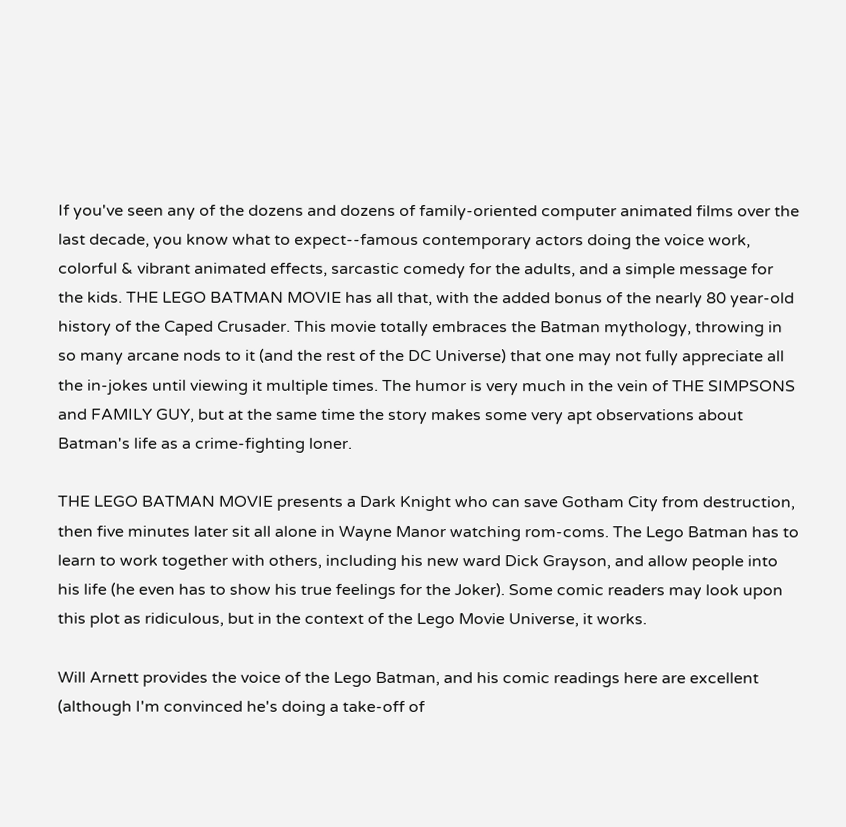If you've seen any of the dozens and dozens of family-oriented computer animated films over the last decade, you know what to expect--famous contemporary actors doing the voice work, colorful & vibrant animated effects, sarcastic comedy for the adults, and a simple message for the kids. THE LEGO BATMAN MOVIE has all that, with the added bonus of the nearly 80 year-old history of the Caped Crusader. This movie totally embraces the Batman mythology, throwing in so many arcane nods to it (and the rest of the DC Universe) that one may not fully appreciate all the in-jokes until viewing it multiple times. The humor is very much in the vein of THE SIMPSONS and FAMILY GUY, but at the same time the story makes some very apt observations about Batman's life as a crime-fighting loner.

THE LEGO BATMAN MOVIE presents a Dark Knight who can save Gotham City from destruction, then five minutes later sit all alone in Wayne Manor watching rom-coms. The Lego Batman has to learn to work together with others, including his new ward Dick Grayson, and allow people into his life (he even has to show his true feelings for the Joker). Some comic readers may look upon this plot as ridiculous, but in the context of the Lego Movie Universe, it works.

Will Arnett provides the voice of the Lego Batman, and his comic readings here are excellent (although I'm convinced he's doing a take-off of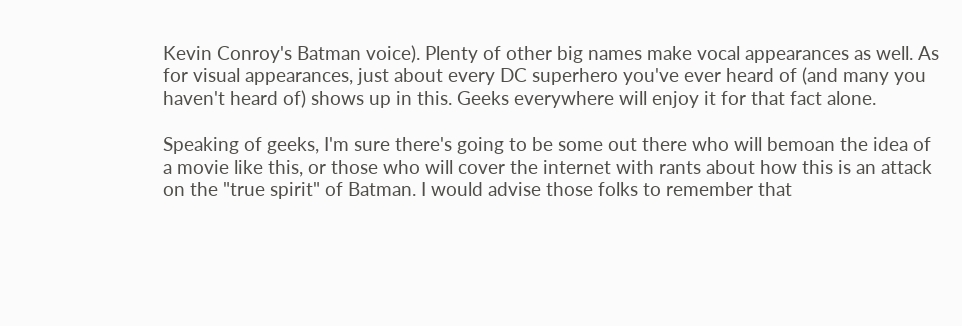Kevin Conroy's Batman voice). Plenty of other big names make vocal appearances as well. As for visual appearances, just about every DC superhero you've ever heard of (and many you haven't heard of) shows up in this. Geeks everywhere will enjoy it for that fact alone.

Speaking of geeks, I'm sure there's going to be some out there who will bemoan the idea of a movie like this, or those who will cover the internet with rants about how this is an attack on the "true spirit" of Batman. I would advise those folks to remember that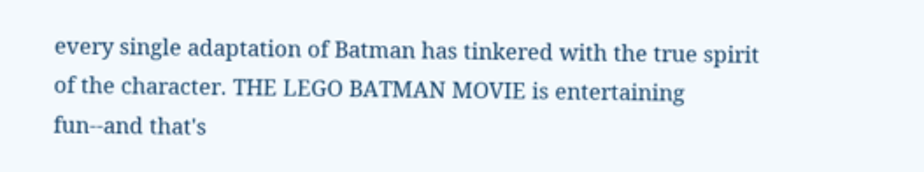every single adaptation of Batman has tinkered with the true spirit of the character. THE LEGO BATMAN MOVIE is entertaining fun--and that's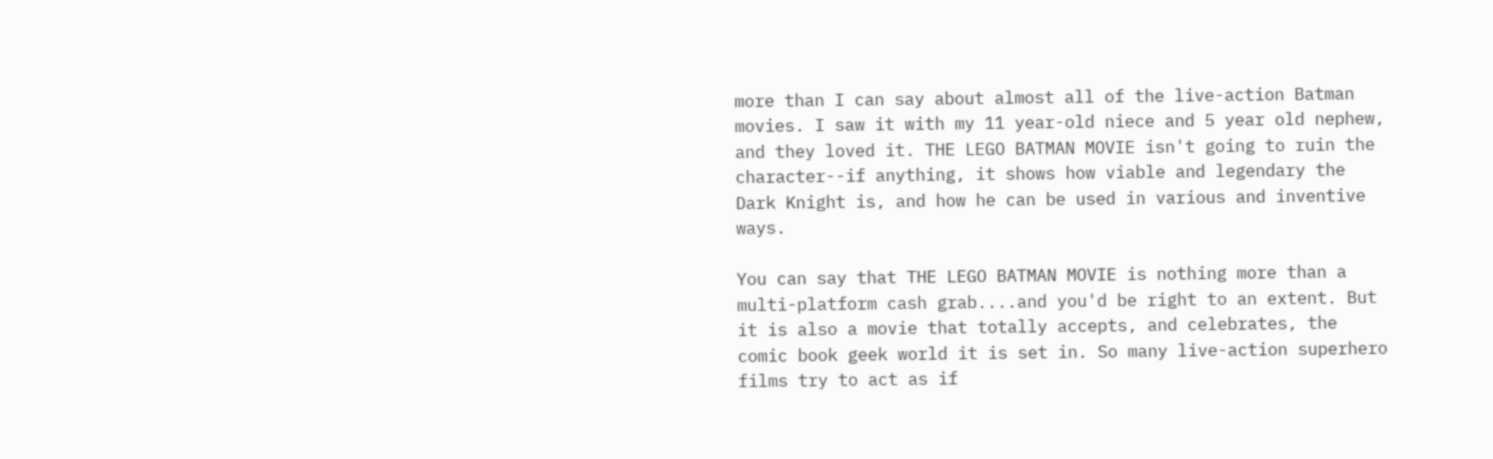more than I can say about almost all of the live-action Batman movies. I saw it with my 11 year-old niece and 5 year old nephew, and they loved it. THE LEGO BATMAN MOVIE isn't going to ruin the character--if anything, it shows how viable and legendary the Dark Knight is, and how he can be used in various and inventive ways.

You can say that THE LEGO BATMAN MOVIE is nothing more than a multi-platform cash grab....and you'd be right to an extent. But it is also a movie that totally accepts, and celebrates, the comic book geek world it is set in. So many live-action superhero films try to act as if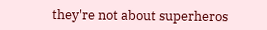they're not about superheros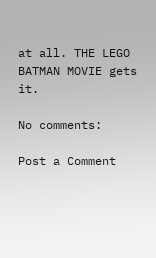at all. THE LEGO BATMAN MOVIE gets it.

No comments:

Post a Comment